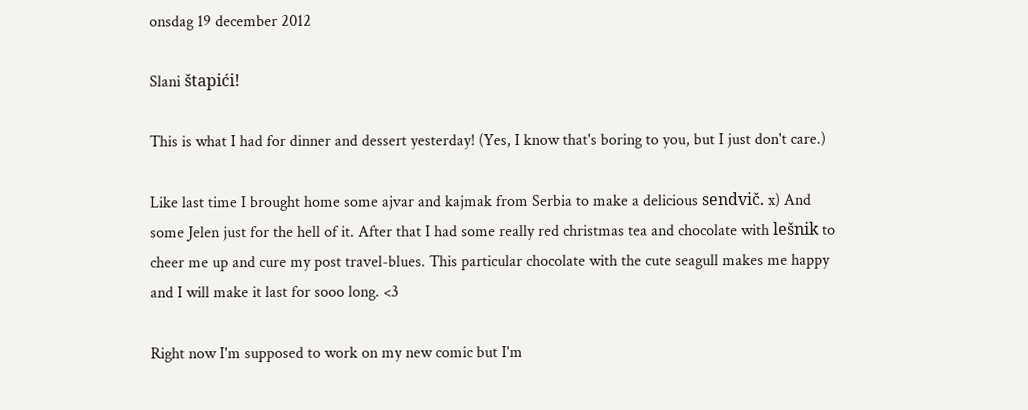onsdag 19 december 2012

Slani štapići!

This is what I had for dinner and dessert yesterday! (Yes, I know that's boring to you, but I just don't care.)

Like last time I brought home some ajvar and kajmak from Serbia to make a delicious sendvič. x) And some Jelen just for the hell of it. After that I had some really red christmas tea and chocolate with lešnik to cheer me up and cure my post travel-blues. This particular chocolate with the cute seagull makes me happy and I will make it last for sooo long. <3

Right now I'm supposed to work on my new comic but I'm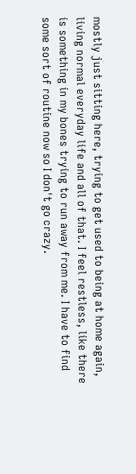mostly just sitting here, trying to get used to being at home again, living normal everyday life and all of that. I feel restless, like there is something in my bones trying to run away from me. I have to find some sort of routine now so I don't go crazy.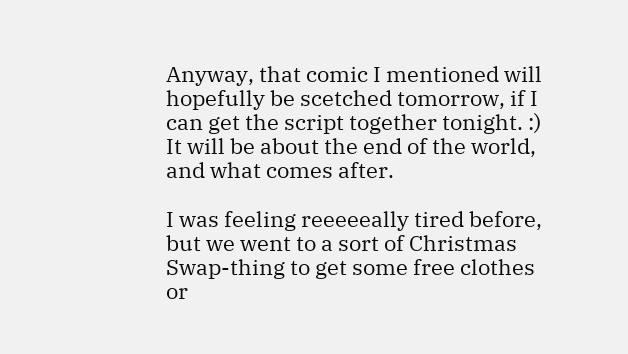Anyway, that comic I mentioned will hopefully be scetched tomorrow, if I can get the script together tonight. :) It will be about the end of the world, and what comes after.

I was feeling reeeeeally tired before, but we went to a sort of Christmas Swap-thing to get some free clothes or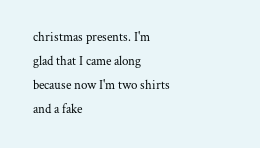christmas presents. I'm glad that I came along because now I'm two shirts and a fake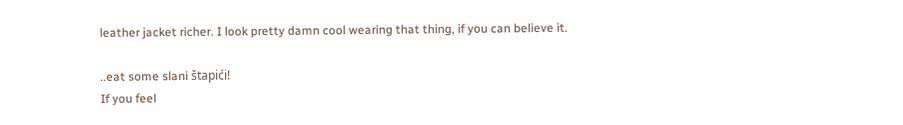leather jacket richer. I look pretty damn cool wearing that thing, if you can believe it.

..eat some slani štapići!
If you feel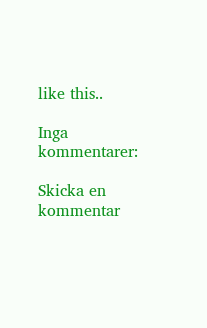like this..

Inga kommentarer:

Skicka en kommentar